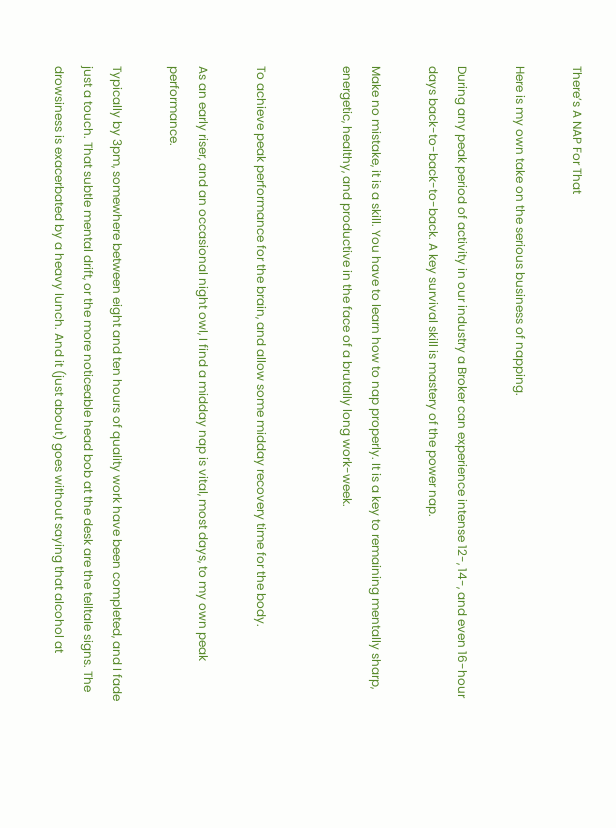There’s A NAP For That

Here is my own take on the serious business of napping.

During any peak period of activity in our industry a Broker can experience intense 12-, 14-, and even 16-hour days back-to-back-to-back. A key survival skill is mastery of the power nap.

Make no mistake, it is a skill. You have to learn how to nap properly. It is a key to remaining mentally sharp, energetic, healthy, and productive in the face of a brutally long work-week.


To achieve peak performance for the brain, and allow some midday recovery time for the body.

As an early riser, and an occasional night owl, I find a midday nap is vital, most days, to my own peak performance.

Typically by 3pm, somewhere between eight and ten hours of quality work have been completed, and I fade just a touch. That subtle mental drift, or the more noticeable head bob at the desk are the telltale signs. The drowsiness is exacerbated by a heavy lunch. And it (just about) goes without saying that alcohol at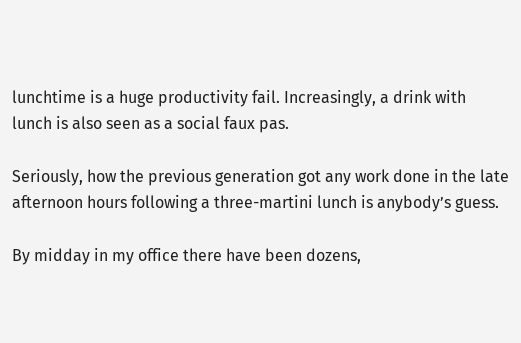lunchtime is a huge productivity fail. Increasingly, a drink with lunch is also seen as a social faux pas.

Seriously, how the previous generation got any work done in the late afternoon hours following a three-martini lunch is anybody’s guess.

By midday in my office there have been dozens,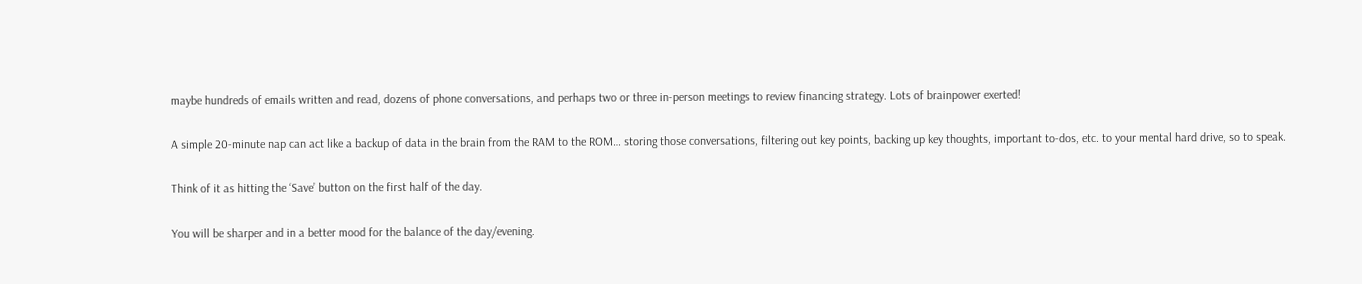maybe hundreds of emails written and read, dozens of phone conversations, and perhaps two or three in-person meetings to review financing strategy. Lots of brainpower exerted!

A simple 20-minute nap can act like a backup of data in the brain from the RAM to the ROM… storing those conversations, filtering out key points, backing up key thoughts, important to-dos, etc. to your mental hard drive, so to speak.

Think of it as hitting the ‘Save’ button on the first half of the day.

You will be sharper and in a better mood for the balance of the day/evening.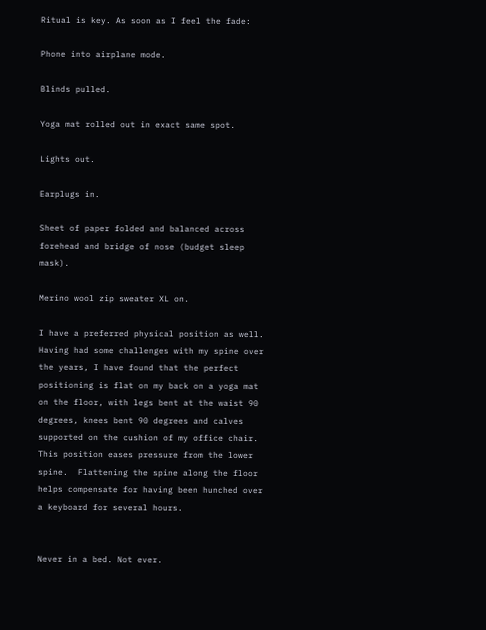Ritual is key. As soon as I feel the fade:

Phone into airplane mode.

Blinds pulled.

Yoga mat rolled out in exact same spot.

Lights out.

Earplugs in.

Sheet of paper folded and balanced across forehead and bridge of nose (budget sleep mask).

Merino wool zip sweater XL on.

I have a preferred physical position as well. Having had some challenges with my spine over the years, I have found that the perfect positioning is flat on my back on a yoga mat on the floor, with legs bent at the waist 90 degrees, knees bent 90 degrees and calves supported on the cushion of my office chair. This position eases pressure from the lower spine.  Flattening the spine along the floor helps compensate for having been hunched over a keyboard for several hours.


Never in a bed. Not ever.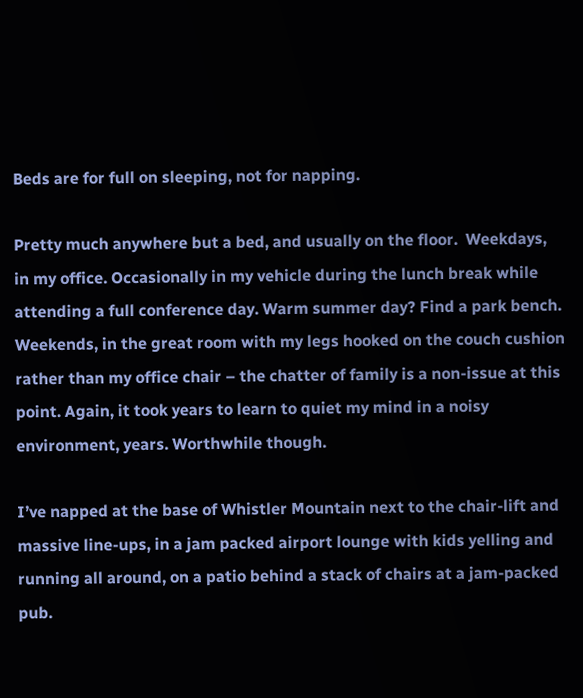Beds are for full on sleeping, not for napping.

Pretty much anywhere but a bed, and usually on the floor.  Weekdays, in my office. Occasionally in my vehicle during the lunch break while attending a full conference day. Warm summer day? Find a park bench. Weekends, in the great room with my legs hooked on the couch cushion rather than my office chair – the chatter of family is a non-issue at this point. Again, it took years to learn to quiet my mind in a noisy environment, years. Worthwhile though.

I’ve napped at the base of Whistler Mountain next to the chair-lift and massive line-ups, in a jam packed airport lounge with kids yelling and running all around, on a patio behind a stack of chairs at a jam-packed pub.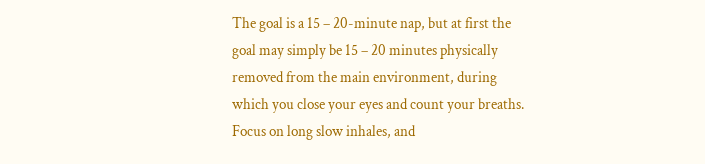The goal is a 15 – 20-minute nap, but at first the goal may simply be 15 – 20 minutes physically removed from the main environment, during which you close your eyes and count your breaths. Focus on long slow inhales, and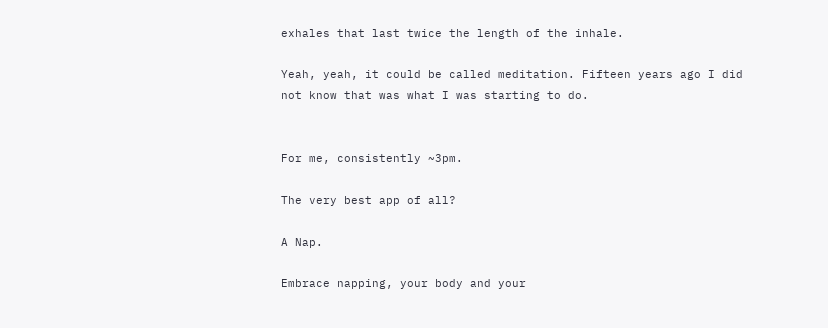exhales that last twice the length of the inhale.

Yeah, yeah, it could be called meditation. Fifteen years ago I did not know that was what I was starting to do.


For me, consistently ~3pm.

The very best app of all?

A Nap.

Embrace napping, your body and your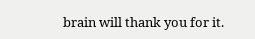brain will thank you for it.